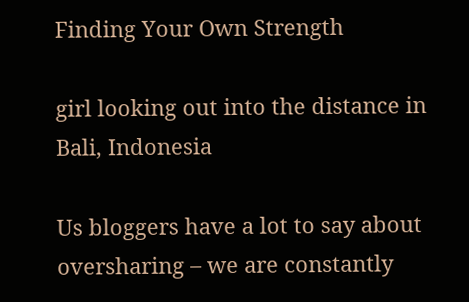Finding Your Own Strength

girl looking out into the distance in Bali, Indonesia

Us bloggers have a lot to say about oversharing – we are constantly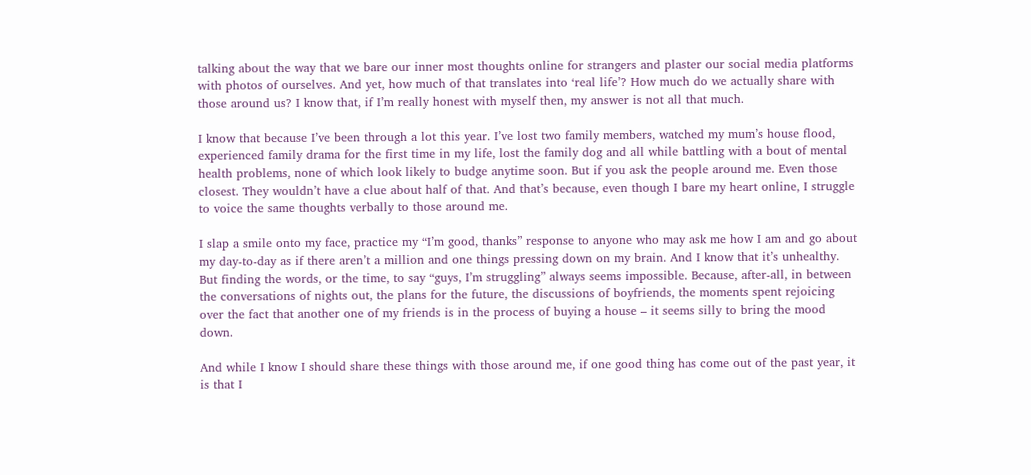talking about the way that we bare our inner most thoughts online for strangers and plaster our social media platforms with photos of ourselves. And yet, how much of that translates into ‘real life’? How much do we actually share with those around us? I know that, if I’m really honest with myself then, my answer is not all that much.

I know that because I’ve been through a lot this year. I’ve lost two family members, watched my mum’s house flood, experienced family drama for the first time in my life, lost the family dog and all while battling with a bout of mental health problems, none of which look likely to budge anytime soon. But if you ask the people around me. Even those closest. They wouldn’t have a clue about half of that. And that’s because, even though I bare my heart online, I struggle to voice the same thoughts verbally to those around me.

I slap a smile onto my face, practice my “I’m good, thanks” response to anyone who may ask me how I am and go about my day-to-day as if there aren’t a million and one things pressing down on my brain. And I know that it’s unhealthy. But finding the words, or the time, to say “guys, I’m struggling” always seems impossible. Because, after-all, in between the conversations of nights out, the plans for the future, the discussions of boyfriends, the moments spent rejoicing over the fact that another one of my friends is in the process of buying a house – it seems silly to bring the mood down.

And while I know I should share these things with those around me, if one good thing has come out of the past year, it is that I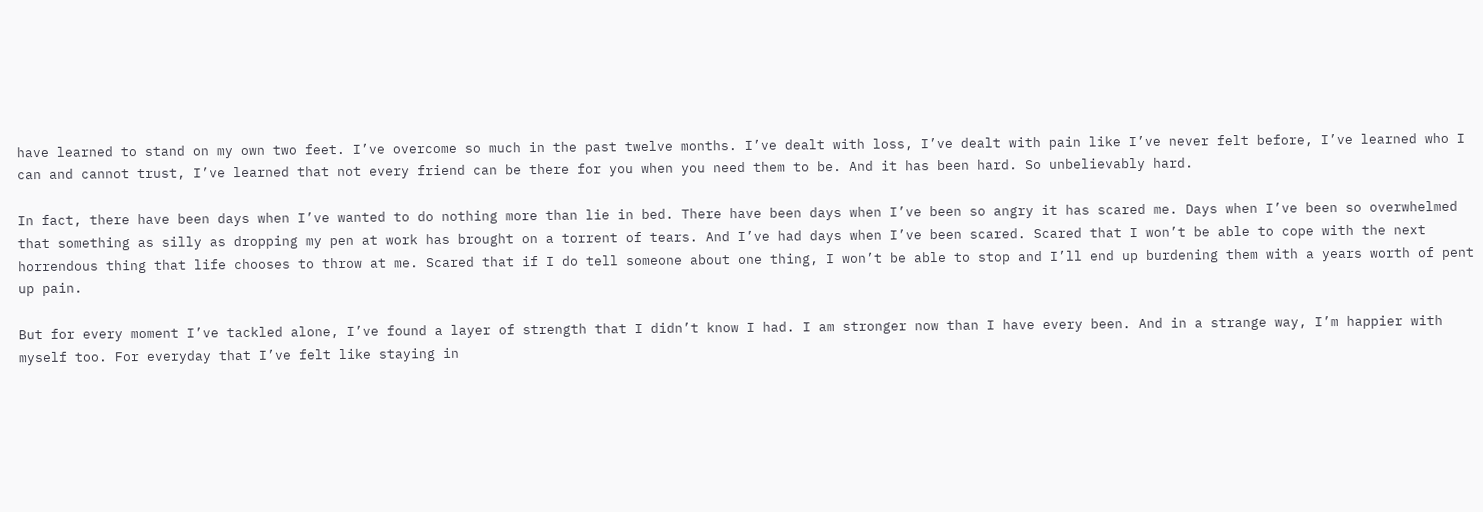have learned to stand on my own two feet. I’ve overcome so much in the past twelve months. I’ve dealt with loss, I’ve dealt with pain like I’ve never felt before, I’ve learned who I can and cannot trust, I’ve learned that not every friend can be there for you when you need them to be. And it has been hard. So unbelievably hard.

In fact, there have been days when I’ve wanted to do nothing more than lie in bed. There have been days when I’ve been so angry it has scared me. Days when I’ve been so overwhelmed that something as silly as dropping my pen at work has brought on a torrent of tears. And I’ve had days when I’ve been scared. Scared that I won’t be able to cope with the next horrendous thing that life chooses to throw at me. Scared that if I do tell someone about one thing, I won’t be able to stop and I’ll end up burdening them with a years worth of pent up pain.

But for every moment I’ve tackled alone, I’ve found a layer of strength that I didn’t know I had. I am stronger now than I have every been. And in a strange way, I’m happier with myself too. For everyday that I’ve felt like staying in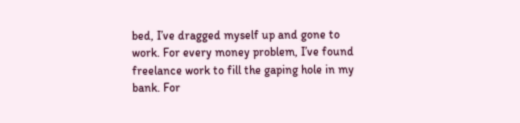bed, I’ve dragged myself up and gone to work. For every money problem, I’ve found freelance work to fill the gaping hole in my bank. For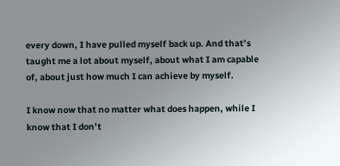every down, I have pulled myself back up. And that’s taught me a lot about myself, about what I am capable of, about just how much I can achieve by myself.

I know now that no matter what does happen, while I know that I don’t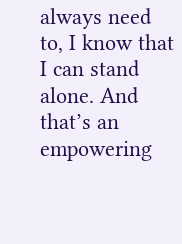always need to, I know that I can stand alone. And that’s an empowering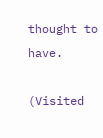thought to have.

(Visited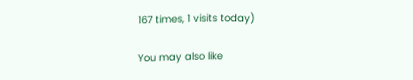167 times, 1 visits today)

You may also like